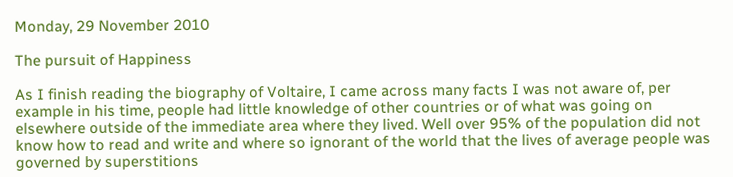Monday, 29 November 2010

The pursuit of Happiness

As I finish reading the biography of Voltaire, I came across many facts I was not aware of, per example in his time, people had little knowledge of other countries or of what was going on elsewhere outside of the immediate area where they lived. Well over 95% of the population did not know how to read and write and where so ignorant of the world that the lives of average people was governed by superstitions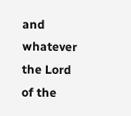and whatever the Lord of the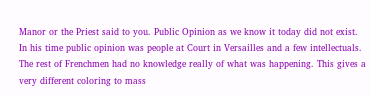Manor or the Priest said to you. Public Opinion as we know it today did not exist. In his time public opinion was people at Court in Versailles and a few intellectuals. The rest of Frenchmen had no knowledge really of what was happening. This gives a very different coloring to mass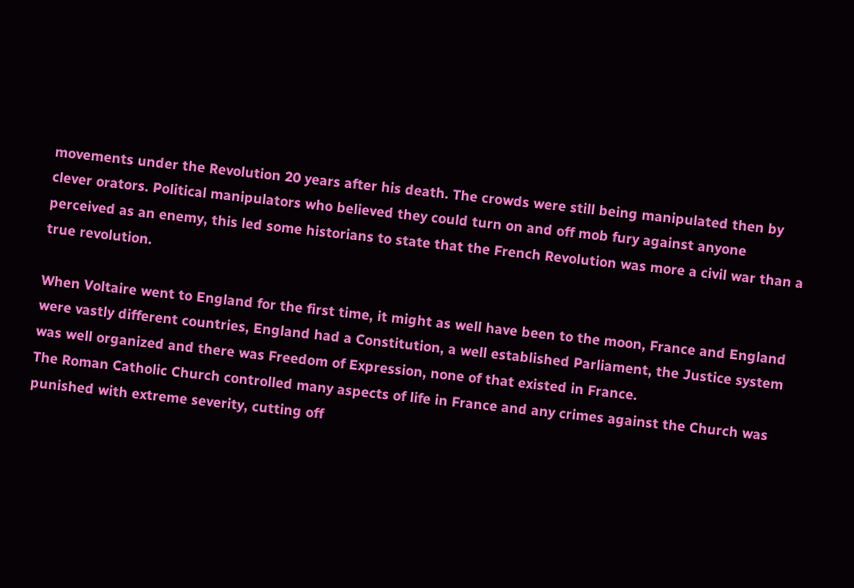movements under the Revolution 20 years after his death. The crowds were still being manipulated then by clever orators. Political manipulators who believed they could turn on and off mob fury against anyone perceived as an enemy, this led some historians to state that the French Revolution was more a civil war than a true revolution.

When Voltaire went to England for the first time, it might as well have been to the moon, France and England were vastly different countries, England had a Constitution, a well established Parliament, the Justice system was well organized and there was Freedom of Expression, none of that existed in France.
The Roman Catholic Church controlled many aspects of life in France and any crimes against the Church was punished with extreme severity, cutting off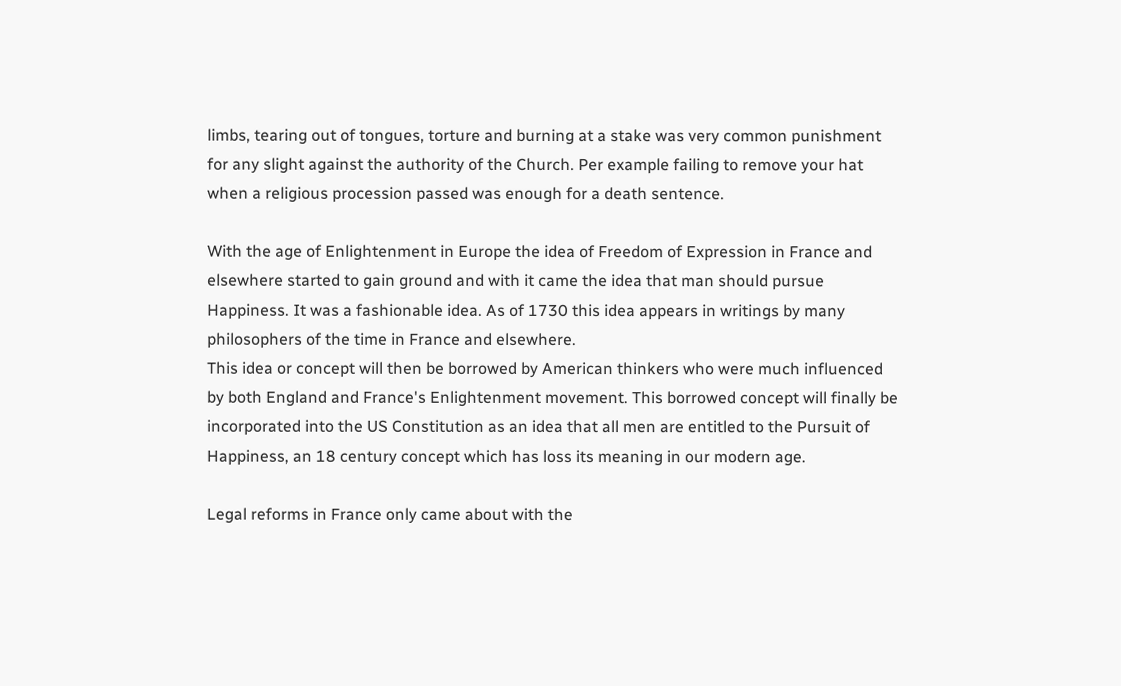limbs, tearing out of tongues, torture and burning at a stake was very common punishment for any slight against the authority of the Church. Per example failing to remove your hat when a religious procession passed was enough for a death sentence.

With the age of Enlightenment in Europe the idea of Freedom of Expression in France and elsewhere started to gain ground and with it came the idea that man should pursue Happiness. It was a fashionable idea. As of 1730 this idea appears in writings by many philosophers of the time in France and elsewhere.
This idea or concept will then be borrowed by American thinkers who were much influenced by both England and France's Enlightenment movement. This borrowed concept will finally be incorporated into the US Constitution as an idea that all men are entitled to the Pursuit of Happiness, an 18 century concept which has loss its meaning in our modern age.

Legal reforms in France only came about with the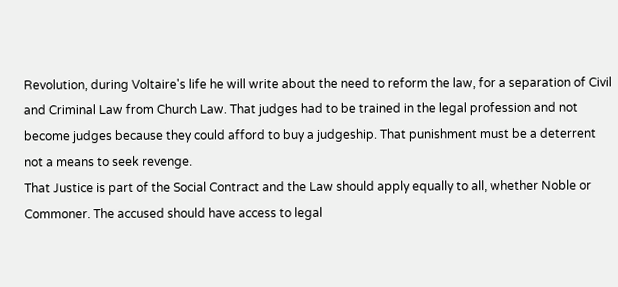Revolution, during Voltaire's life he will write about the need to reform the law, for a separation of Civil and Criminal Law from Church Law. That judges had to be trained in the legal profession and not become judges because they could afford to buy a judgeship. That punishment must be a deterrent not a means to seek revenge.
That Justice is part of the Social Contract and the Law should apply equally to all, whether Noble or Commoner. The accused should have access to legal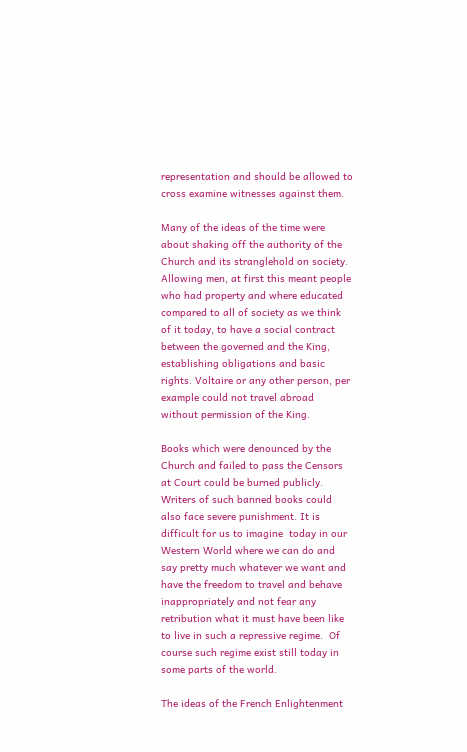representation and should be allowed to cross examine witnesses against them.

Many of the ideas of the time were about shaking off the authority of the Church and its stranglehold on society. Allowing men, at first this meant people who had property and where educated compared to all of society as we think of it today, to have a social contract between the governed and the King, establishing obligations and basic rights. Voltaire or any other person, per example could not travel abroad without permission of the King.

Books which were denounced by the Church and failed to pass the Censors at Court could be burned publicly. Writers of such banned books could also face severe punishment. It is difficult for us to imagine  today in our Western World where we can do and say pretty much whatever we want and have the freedom to travel and behave inappropriately and not fear any retribution what it must have been like to live in such a repressive regime.  Of course such regime exist still today in some parts of the world.

The ideas of the French Enlightenment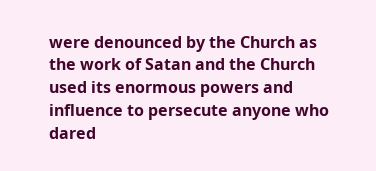were denounced by the Church as the work of Satan and the Church used its enormous powers and influence to persecute anyone who dared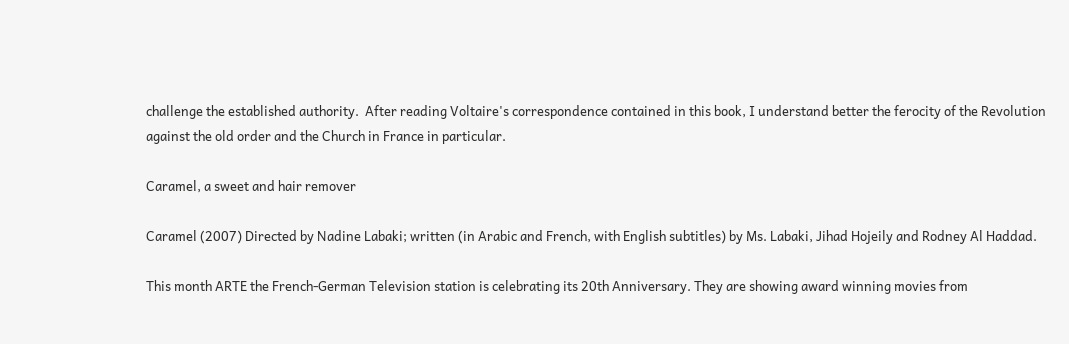challenge the established authority.  After reading Voltaire's correspondence contained in this book, I understand better the ferocity of the Revolution against the old order and the Church in France in particular.

Caramel, a sweet and hair remover

Caramel (2007) Directed by Nadine Labaki; written (in Arabic and French, with English subtitles) by Ms. Labaki, Jihad Hojeily and Rodney Al Haddad.

This month ARTE the French-German Television station is celebrating its 20th Anniversary. They are showing award winning movies from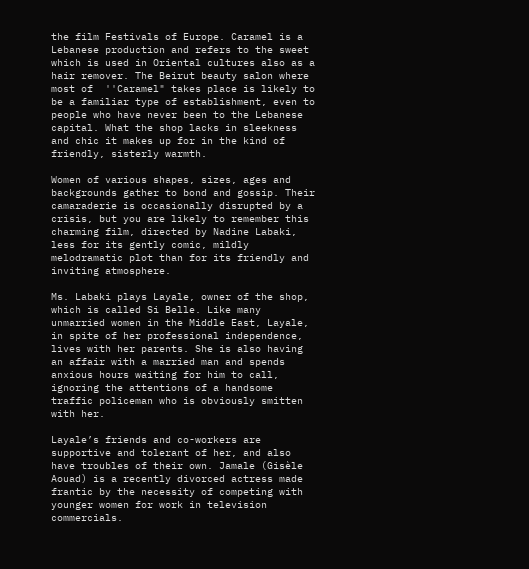the film Festivals of Europe. Caramel is a Lebanese production and refers to the sweet which is used in Oriental cultures also as a hair remover. The Beirut beauty salon where most of  ''Caramel" takes place is likely to be a familiar type of establishment, even to people who have never been to the Lebanese capital. What the shop lacks in sleekness and chic it makes up for in the kind of friendly, sisterly warmth.

Women of various shapes, sizes, ages and backgrounds gather to bond and gossip. Their camaraderie is occasionally disrupted by a crisis, but you are likely to remember this charming film, directed by Nadine Labaki, less for its gently comic, mildly melodramatic plot than for its friendly and inviting atmosphere.

Ms. Labaki plays Layale, owner of the shop, which is called Si Belle. Like many unmarried women in the Middle East, Layale, in spite of her professional independence, lives with her parents. She is also having an affair with a married man and spends anxious hours waiting for him to call, ignoring the attentions of a handsome traffic policeman who is obviously smitten with her.

Layale’s friends and co-workers are supportive and tolerant of her, and also have troubles of their own. Jamale (Gisèle Aouad) is a recently divorced actress made frantic by the necessity of competing with younger women for work in television commercials.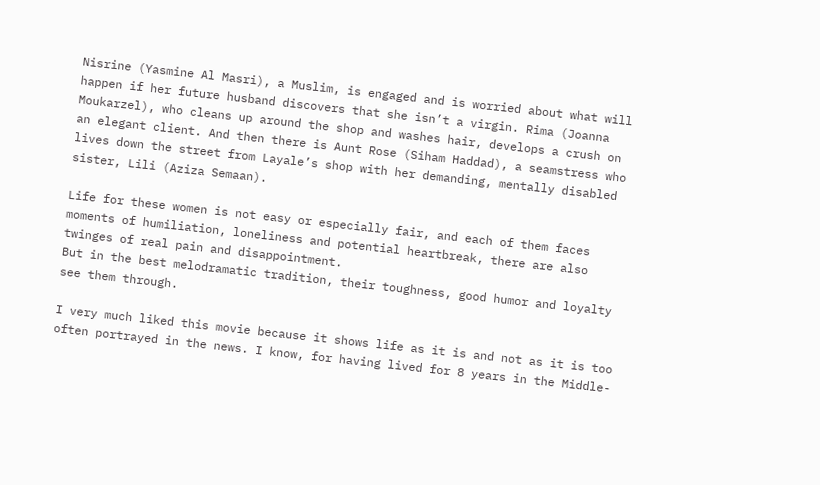Nisrine (Yasmine Al Masri), a Muslim, is engaged and is worried about what will happen if her future husband discovers that she isn’t a virgin. Rima (Joanna Moukarzel), who cleans up around the shop and washes hair, develops a crush on an elegant client. And then there is Aunt Rose (Siham Haddad), a seamstress who lives down the street from Layale’s shop with her demanding, mentally disabled sister, Lili (Aziza Semaan).

Life for these women is not easy or especially fair, and each of them faces moments of humiliation, loneliness and potential heartbreak, there are also twinges of real pain and disappointment.
But in the best melodramatic tradition, their toughness, good humor and loyalty see them through.

I very much liked this movie because it shows life as it is and not as it is too often portrayed in the news. I know, for having lived for 8 years in the Middle-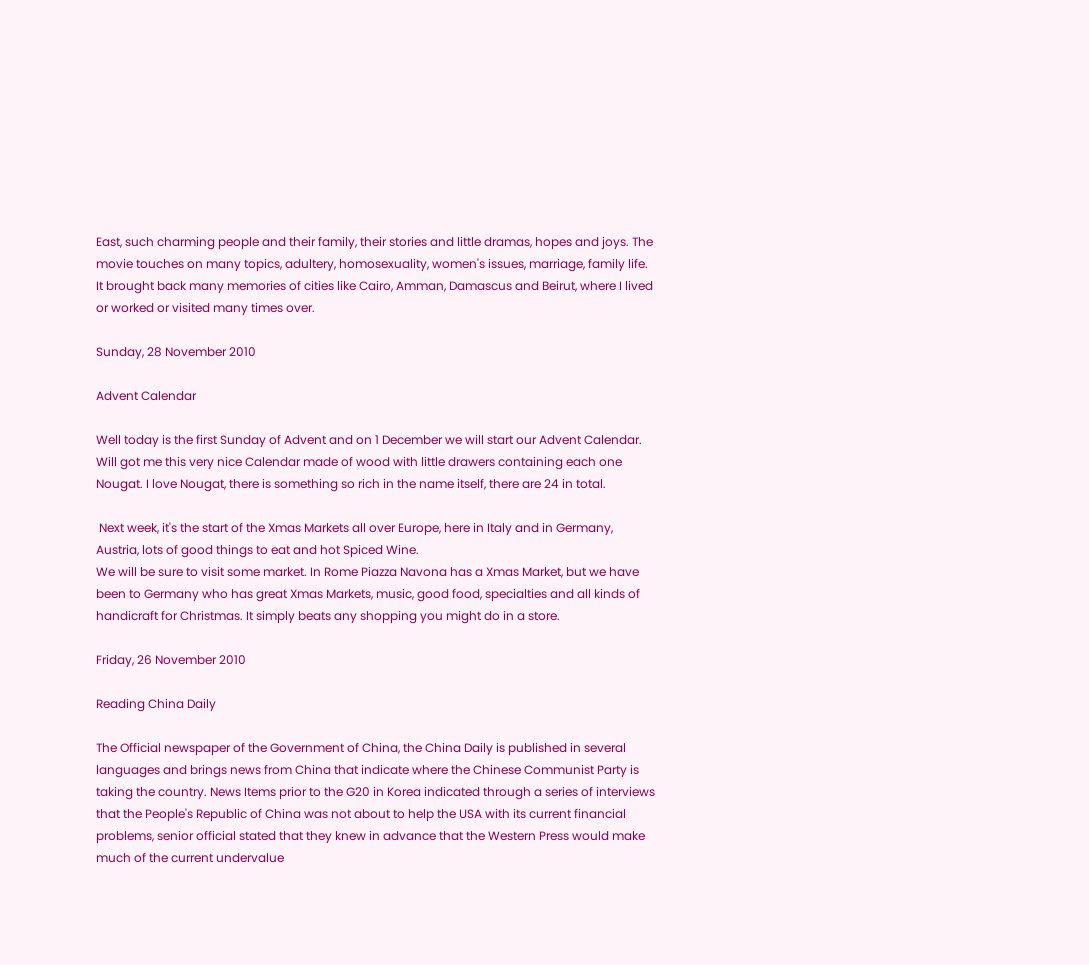East, such charming people and their family, their stories and little dramas, hopes and joys. The movie touches on many topics, adultery, homosexuality, women's issues, marriage, family life. It brought back many memories of cities like Cairo, Amman, Damascus and Beirut, where I lived or worked or visited many times over.

Sunday, 28 November 2010

Advent Calendar

Well today is the first Sunday of Advent and on 1 December we will start our Advent Calendar. Will got me this very nice Calendar made of wood with little drawers containing each one Nougat. I love Nougat, there is something so rich in the name itself, there are 24 in total.

 Next week, it's the start of the Xmas Markets all over Europe, here in Italy and in Germany, Austria, lots of good things to eat and hot Spiced Wine.
We will be sure to visit some market. In Rome Piazza Navona has a Xmas Market, but we have been to Germany who has great Xmas Markets, music, good food, specialties and all kinds of handicraft for Christmas. It simply beats any shopping you might do in a store.

Friday, 26 November 2010

Reading China Daily

The Official newspaper of the Government of China, the China Daily is published in several languages and brings news from China that indicate where the Chinese Communist Party is taking the country. News Items prior to the G20 in Korea indicated through a series of interviews that the People's Republic of China was not about to help the USA with its current financial problems, senior official stated that they knew in advance that the Western Press would make much of the current undervalue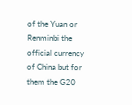of the Yuan or Renminbi the official currency of China but for them the G20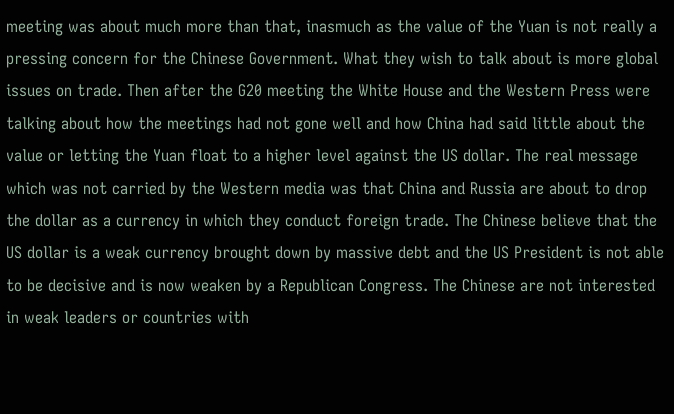meeting was about much more than that, inasmuch as the value of the Yuan is not really a pressing concern for the Chinese Government. What they wish to talk about is more global issues on trade. Then after the G20 meeting the White House and the Western Press were talking about how the meetings had not gone well and how China had said little about the value or letting the Yuan float to a higher level against the US dollar. The real message which was not carried by the Western media was that China and Russia are about to drop the dollar as a currency in which they conduct foreign trade. The Chinese believe that the US dollar is a weak currency brought down by massive debt and the US President is not able to be decisive and is now weaken by a Republican Congress. The Chinese are not interested in weak leaders or countries with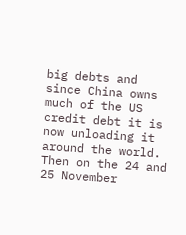big debts and since China owns much of the US credit debt it is now unloading it around the world. Then on the 24 and 25 November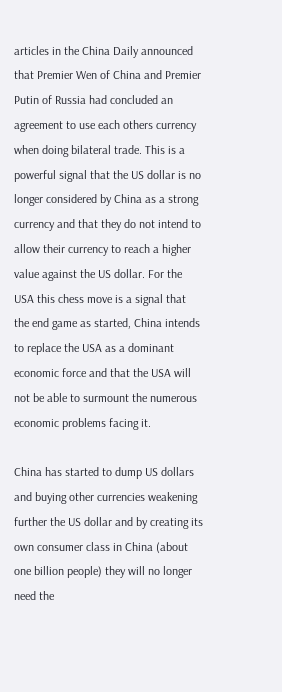articles in the China Daily announced that Premier Wen of China and Premier Putin of Russia had concluded an agreement to use each others currency when doing bilateral trade. This is a powerful signal that the US dollar is no longer considered by China as a strong currency and that they do not intend to allow their currency to reach a higher value against the US dollar. For the USA this chess move is a signal that the end game as started, China intends to replace the USA as a dominant economic force and that the USA will not be able to surmount the numerous economic problems facing it.

China has started to dump US dollars and buying other currencies weakening further the US dollar and by creating its own consumer class in China (about one billion people) they will no longer need the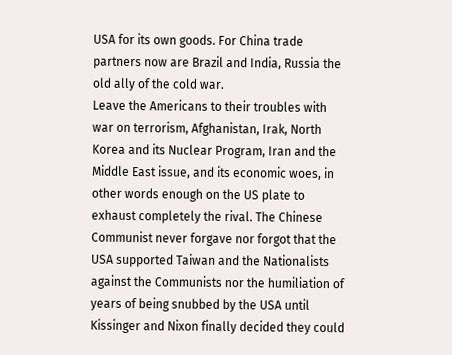USA for its own goods. For China trade partners now are Brazil and India, Russia the old ally of the cold war.
Leave the Americans to their troubles with war on terrorism, Afghanistan, Irak, North Korea and its Nuclear Program, Iran and the Middle East issue, and its economic woes, in other words enough on the US plate to exhaust completely the rival. The Chinese Communist never forgave nor forgot that the USA supported Taiwan and the Nationalists against the Communists nor the humiliation of years of being snubbed by the USA until Kissinger and Nixon finally decided they could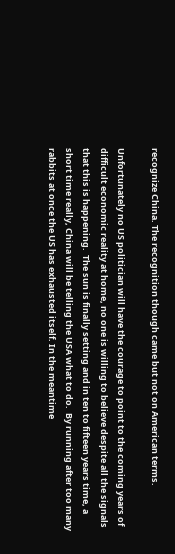recognize China. The recognition though came but not on American terms.

Unfortunately no US politician will have the courage to point to the coming years of difficult economic reality at home, no one is willing to believe despite all the signals that this is happening.  The sun is finally setting and in ten to fifteen years time, a short time really, China will be telling the USA what to do.  By running after too many rabbits at once the US has exhausted itself. In the meantime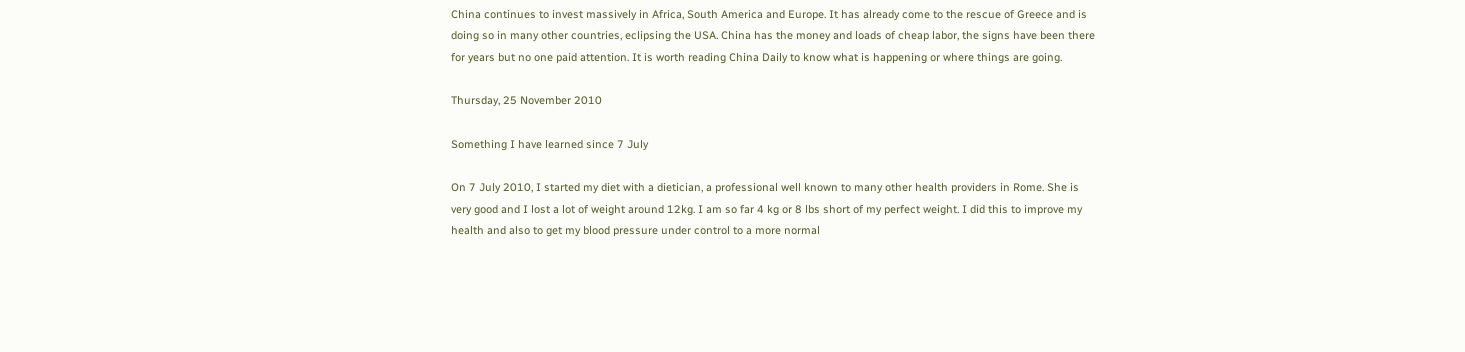China continues to invest massively in Africa, South America and Europe. It has already come to the rescue of Greece and is doing so in many other countries, eclipsing the USA. China has the money and loads of cheap labor, the signs have been there for years but no one paid attention. It is worth reading China Daily to know what is happening or where things are going.

Thursday, 25 November 2010

Something I have learned since 7 July

On 7 July 2010, I started my diet with a dietician, a professional well known to many other health providers in Rome. She is very good and I lost a lot of weight around 12kg. I am so far 4 kg or 8 lbs short of my perfect weight. I did this to improve my health and also to get my blood pressure under control to a more normal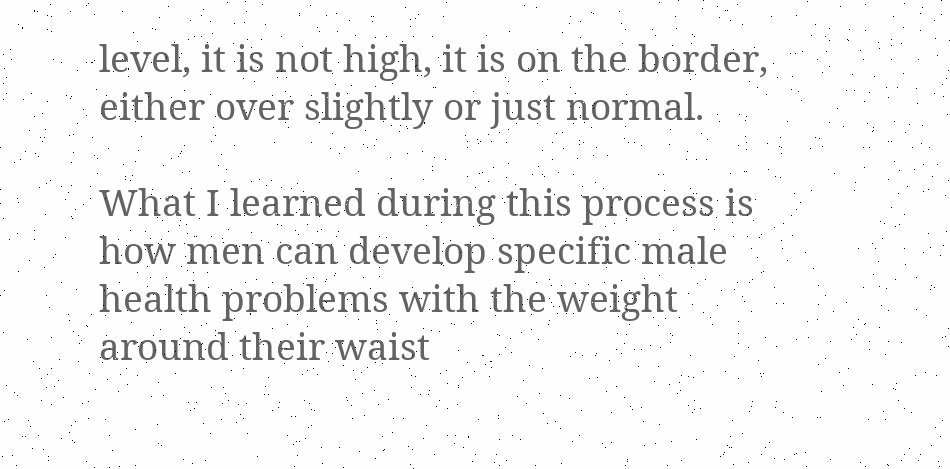level, it is not high, it is on the border, either over slightly or just normal.

What I learned during this process is how men can develop specific male health problems with the weight around their waist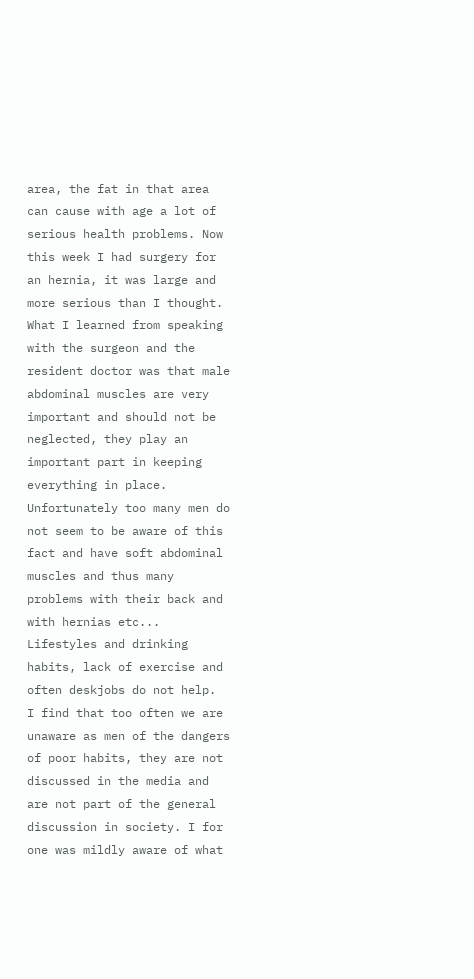area, the fat in that area can cause with age a lot of serious health problems. Now this week I had surgery for an hernia, it was large and more serious than I thought. What I learned from speaking with the surgeon and the resident doctor was that male abdominal muscles are very important and should not be neglected, they play an important part in keeping everything in place. Unfortunately too many men do not seem to be aware of this fact and have soft abdominal muscles and thus many problems with their back and with hernias etc...   Lifestyles and drinking habits, lack of exercise and often deskjobs do not help.
I find that too often we are unaware as men of the dangers of poor habits, they are not discussed in the media and are not part of the general discussion in society. I for one was mildly aware of what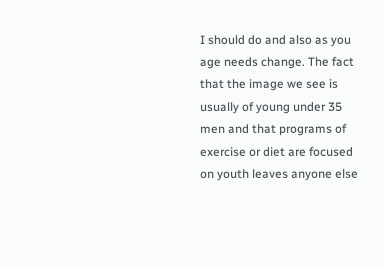I should do and also as you age needs change. The fact that the image we see is usually of young under 35 men and that programs of exercise or diet are focused on youth leaves anyone else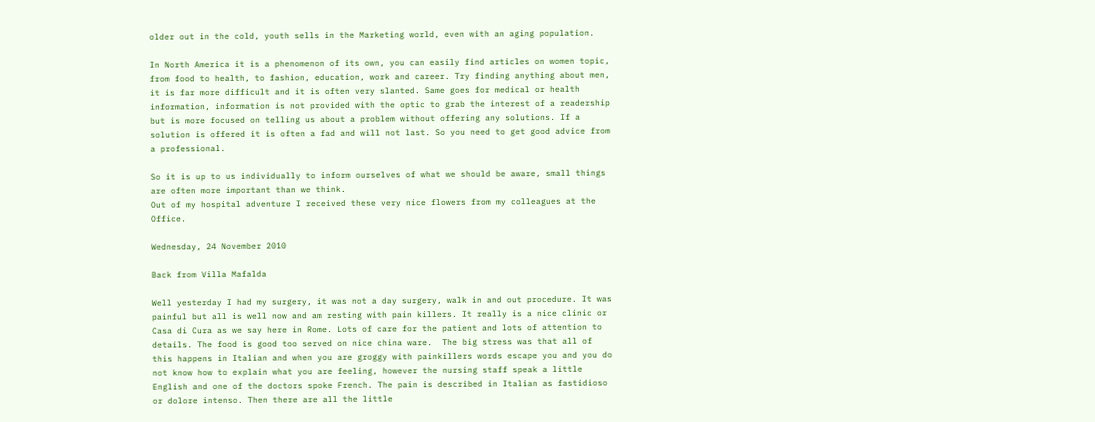older out in the cold, youth sells in the Marketing world, even with an aging population.

In North America it is a phenomenon of its own, you can easily find articles on women topic, from food to health, to fashion, education, work and career. Try finding anything about men, it is far more difficult and it is often very slanted. Same goes for medical or health information, information is not provided with the optic to grab the interest of a readership but is more focused on telling us about a problem without offering any solutions. If a solution is offered it is often a fad and will not last. So you need to get good advice from a professional.

So it is up to us individually to inform ourselves of what we should be aware, small things are often more important than we think.
Out of my hospital adventure I received these very nice flowers from my colleagues at the Office.

Wednesday, 24 November 2010

Back from Villa Mafalda

Well yesterday I had my surgery, it was not a day surgery, walk in and out procedure. It was painful but all is well now and am resting with pain killers. It really is a nice clinic or Casa di Cura as we say here in Rome. Lots of care for the patient and lots of attention to details. The food is good too served on nice china ware.  The big stress was that all of this happens in Italian and when you are groggy with painkillers words escape you and you do not know how to explain what you are feeling, however the nursing staff speak a little English and one of the doctors spoke French. The pain is described in Italian as fastidioso or dolore intenso. Then there are all the little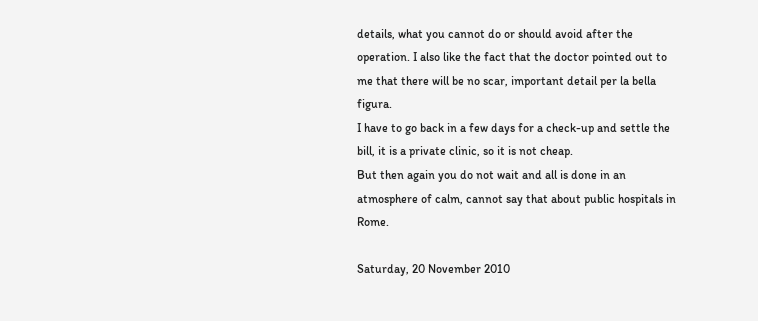details, what you cannot do or should avoid after the operation. I also like the fact that the doctor pointed out to me that there will be no scar, important detail per la bella figura.
I have to go back in a few days for a check-up and settle the bill, it is a private clinic, so it is not cheap.
But then again you do not wait and all is done in an atmosphere of calm, cannot say that about public hospitals in Rome.

Saturday, 20 November 2010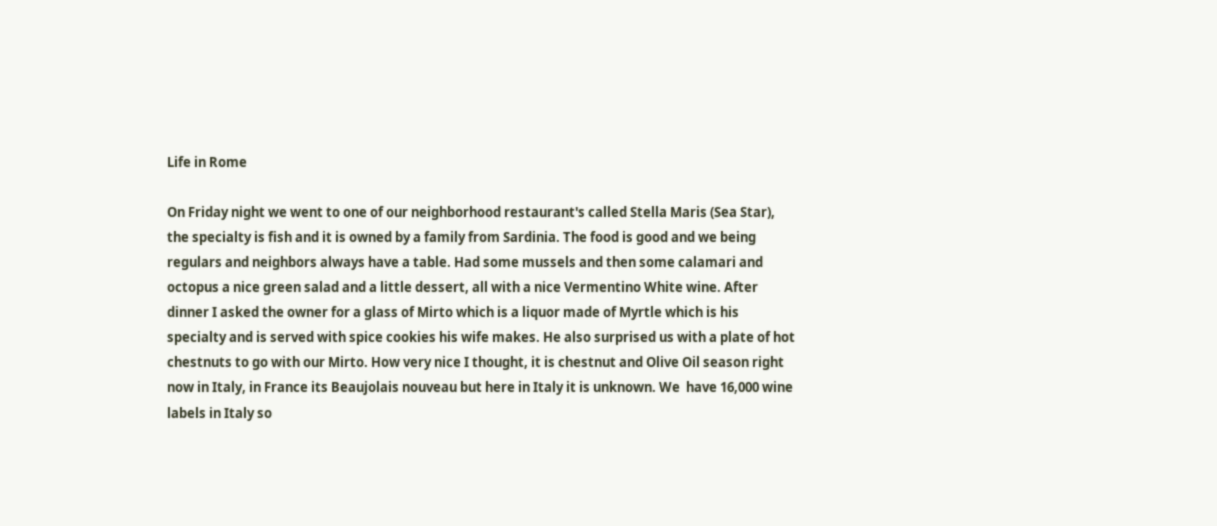Life in Rome

On Friday night we went to one of our neighborhood restaurant's called Stella Maris (Sea Star), the specialty is fish and it is owned by a family from Sardinia. The food is good and we being regulars and neighbors always have a table. Had some mussels and then some calamari and octopus a nice green salad and a little dessert, all with a nice Vermentino White wine. After dinner I asked the owner for a glass of Mirto which is a liquor made of Myrtle which is his specialty and is served with spice cookies his wife makes. He also surprised us with a plate of hot chestnuts to go with our Mirto. How very nice I thought, it is chestnut and Olive Oil season right now in Italy, in France its Beaujolais nouveau but here in Italy it is unknown. We  have 16,000 wine labels in Italy so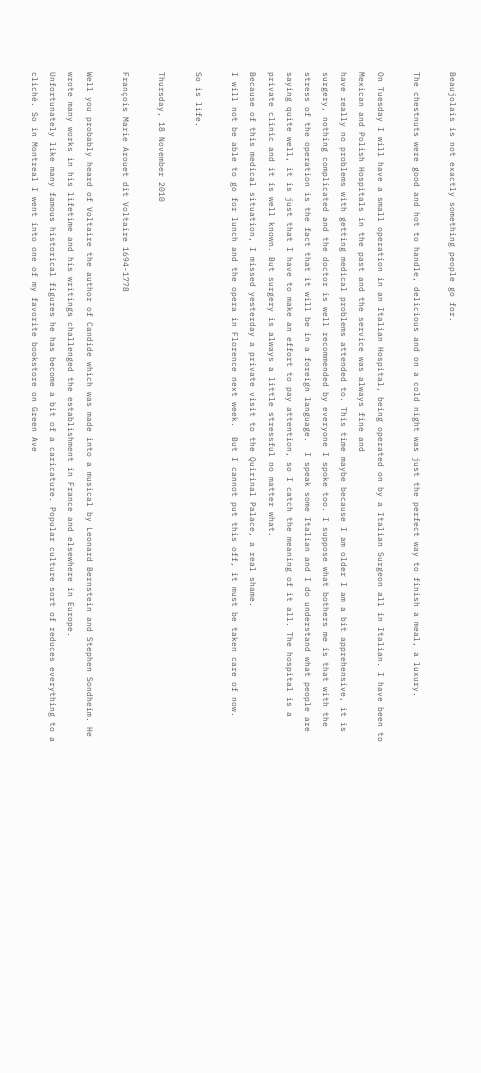Beaujolais is not exactly something people go for.

The chestnuts were good and hot to handle, delicious and on a cold night was just the perfect way to finish a meal, a luxury.

On Tuesday I will have a small operation in an Italian Hospital, being operated on by a Italian Surgeon all in Italian. I have been to Mexican and Polish Hospitals in the past and the service was always fine and
have really no problems with getting medical problems attended to. This time maybe because I am older I am a bit apprehensive, it is surgery, nothing complicated and the doctor is well recommended by everyone I spoke too. I suppose what bothers me is that with the stress of the operation is the fact that it will be in a foreign language.  I speak some Italian and I do understand what people are saying quite well, it is just that I have to make an effort to pay attention, so I catch the meaning of it all. The hospital is a private clinic and it is well known. But surgery is always a little stressful no matter what.
Because of this medical situation, I missed yesterday a private visit to the Quirinal Palace, a real shame.
I will not be able to go for lunch and the opera in Florence next week.  But I cannot put this off, it must be taken care of now.

So is life.

Thursday, 18 November 2010

François Marie Arouet dit Voltaire 1694-1778

Well you probably heard of Voltaire the author of Candide which was made into a musical by Leonard Bernstein and Stephen Sondheim. He wrote many works in his lifetime and his writings challenged the establishment in France and elsewhere in Europe.
Unfortunately like many famous historical figures he has become a bit of a caricature. Popular culture sort of reduces everything to a cliché. So in Montreal I went into one of my favorite bookstore on Green Ave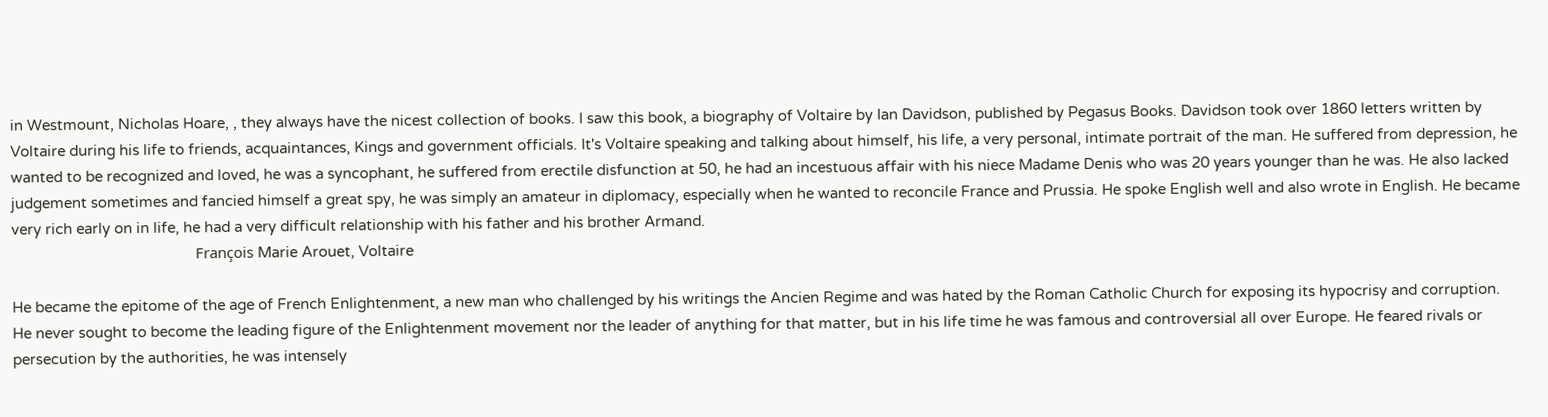in Westmount, Nicholas Hoare, , they always have the nicest collection of books. I saw this book, a biography of Voltaire by Ian Davidson, published by Pegasus Books. Davidson took over 1860 letters written by Voltaire during his life to friends, acquaintances, Kings and government officials. It's Voltaire speaking and talking about himself, his life, a very personal, intimate portrait of the man. He suffered from depression, he wanted to be recognized and loved, he was a syncophant, he suffered from erectile disfunction at 50, he had an incestuous affair with his niece Madame Denis who was 20 years younger than he was. He also lacked judgement sometimes and fancied himself a great spy, he was simply an amateur in diplomacy, especially when he wanted to reconcile France and Prussia. He spoke English well and also wrote in English. He became very rich early on in life, he had a very difficult relationship with his father and his brother Armand.
                                              François Marie Arouet, Voltaire

He became the epitome of the age of French Enlightenment, a new man who challenged by his writings the Ancien Regime and was hated by the Roman Catholic Church for exposing its hypocrisy and corruption.   He never sought to become the leading figure of the Enlightenment movement nor the leader of anything for that matter, but in his life time he was famous and controversial all over Europe. He feared rivals or persecution by the authorities, he was intensely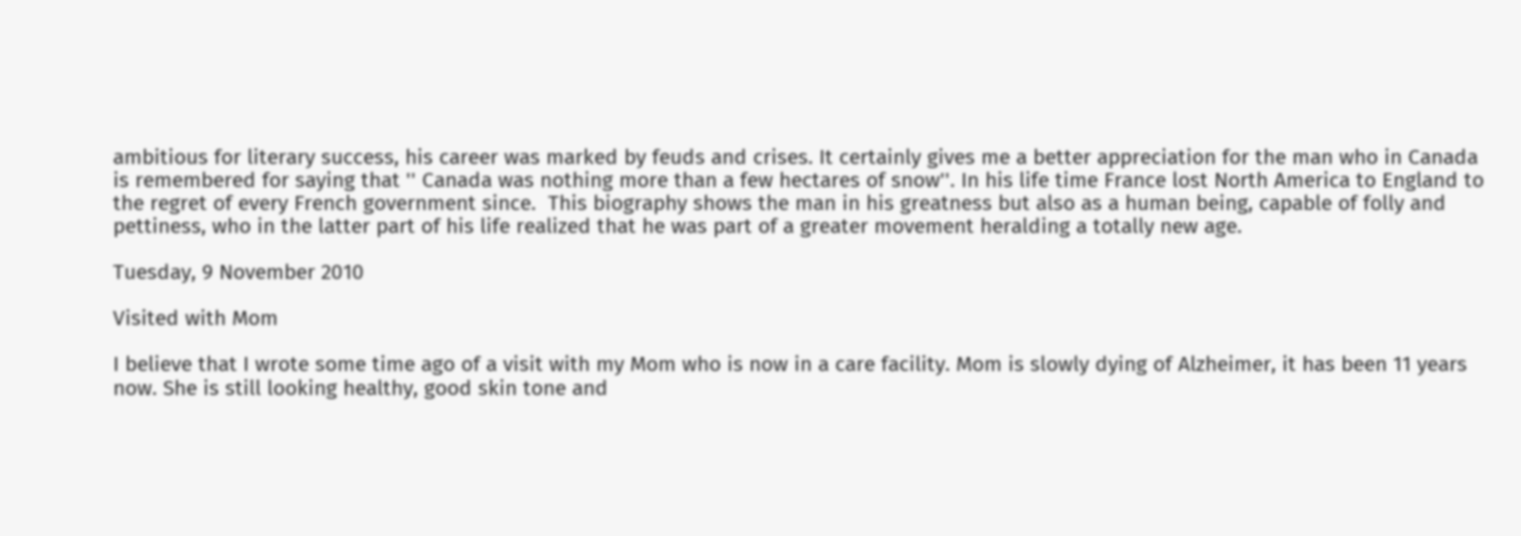ambitious for literary success, his career was marked by feuds and crises. It certainly gives me a better appreciation for the man who in Canada is remembered for saying that '' Canada was nothing more than a few hectares of snow''. In his life time France lost North America to England to the regret of every French government since.  This biography shows the man in his greatness but also as a human being, capable of folly and pettiness, who in the latter part of his life realized that he was part of a greater movement heralding a totally new age.

Tuesday, 9 November 2010

Visited with Mom

I believe that I wrote some time ago of a visit with my Mom who is now in a care facility. Mom is slowly dying of Alzheimer, it has been 11 years now. She is still looking healthy, good skin tone and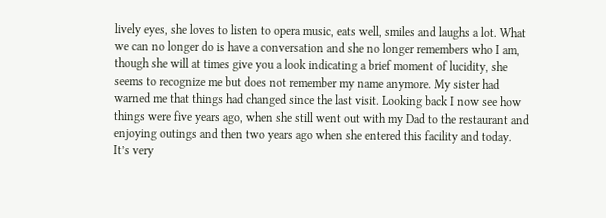lively eyes, she loves to listen to opera music, eats well, smiles and laughs a lot. What we can no longer do is have a conversation and she no longer remembers who I am, though she will at times give you a look indicating a brief moment of lucidity, she seems to recognize me but does not remember my name anymore. My sister had warned me that things had changed since the last visit. Looking back I now see how things were five years ago, when she still went out with my Dad to the restaurant and enjoying outings and then two years ago when she entered this facility and today.
It’s very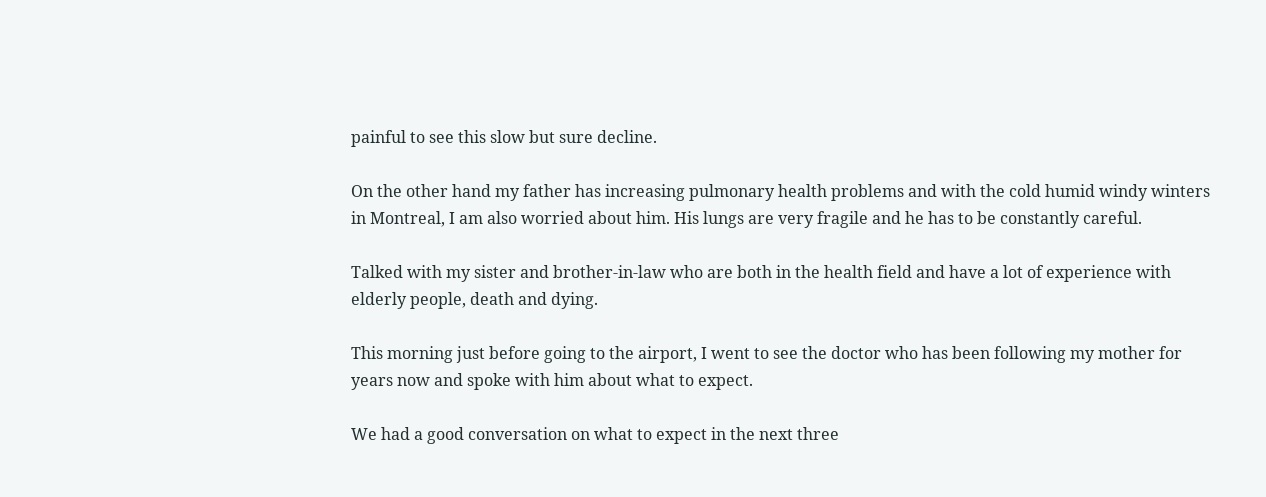painful to see this slow but sure decline.

On the other hand my father has increasing pulmonary health problems and with the cold humid windy winters in Montreal, I am also worried about him. His lungs are very fragile and he has to be constantly careful.

Talked with my sister and brother-in-law who are both in the health field and have a lot of experience with elderly people, death and dying.

This morning just before going to the airport, I went to see the doctor who has been following my mother for years now and spoke with him about what to expect.

We had a good conversation on what to expect in the next three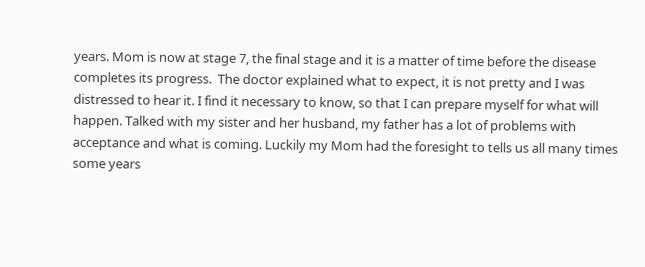years. Mom is now at stage 7, the final stage and it is a matter of time before the disease completes its progress.  The doctor explained what to expect, it is not pretty and I was distressed to hear it. I find it necessary to know, so that I can prepare myself for what will happen. Talked with my sister and her husband, my father has a lot of problems with acceptance and what is coming. Luckily my Mom had the foresight to tells us all many times some years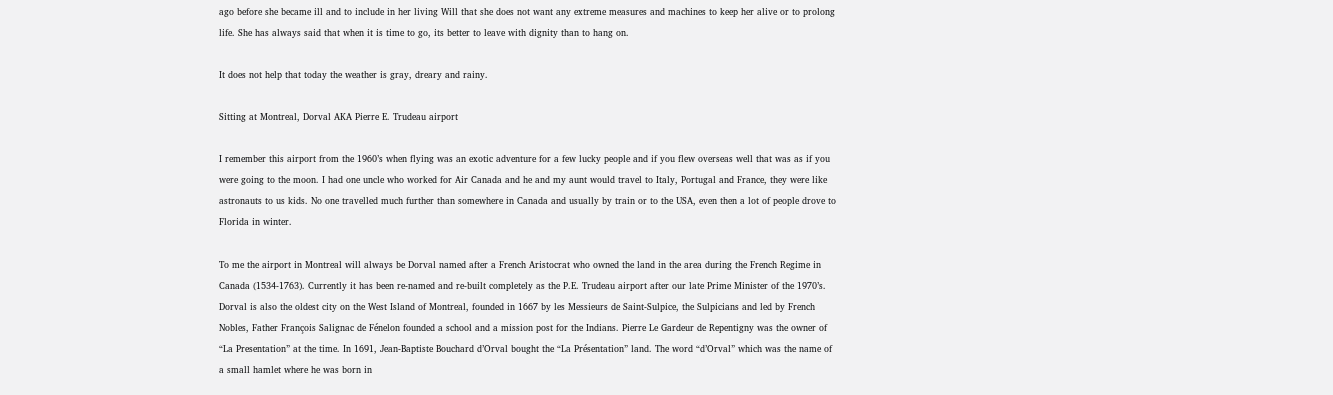ago before she became ill and to include in her living Will that she does not want any extreme measures and machines to keep her alive or to prolong life. She has always said that when it is time to go, its better to leave with dignity than to hang on.

It does not help that today the weather is gray, dreary and rainy.

Sitting at Montreal, Dorval AKA Pierre E. Trudeau airport

I remember this airport from the 1960’s when flying was an exotic adventure for a few lucky people and if you flew overseas well that was as if you were going to the moon. I had one uncle who worked for Air Canada and he and my aunt would travel to Italy, Portugal and France, they were like astronauts to us kids. No one travelled much further than somewhere in Canada and usually by train or to the USA, even then a lot of people drove to Florida in winter.

To me the airport in Montreal will always be Dorval named after a French Aristocrat who owned the land in the area during the French Regime in Canada (1534-1763). Currently it has been re-named and re-built completely as the P.E. Trudeau airport after our late Prime Minister of the 1970’s. Dorval is also the oldest city on the West Island of Montreal, founded in 1667 by les Messieurs de Saint-Sulpice, the Sulpicians and led by French Nobles, Father François Salignac de Fénelon founded a school and a mission post for the Indians. Pierre Le Gardeur de Repentigny was the owner of “La Presentation” at the time. In 1691, Jean-Baptiste Bouchard d’Orval bought the “La Présentation” land. The word “d’Orval” which was the name of a small hamlet where he was born in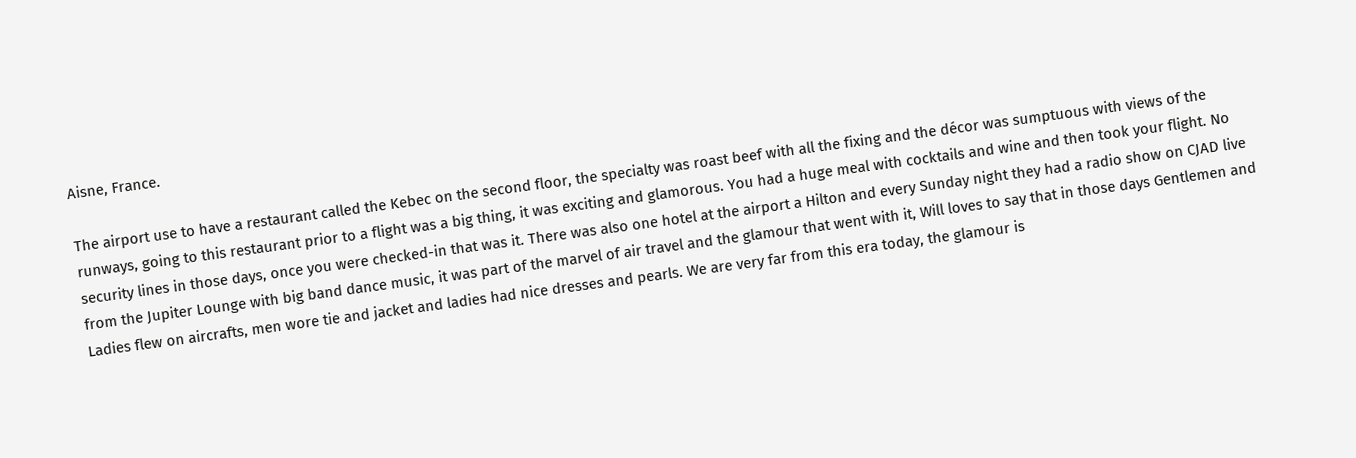Aisne, France.

The airport use to have a restaurant called the Kebec on the second floor, the specialty was roast beef with all the fixing and the décor was sumptuous with views of the runways, going to this restaurant prior to a flight was a big thing, it was exciting and glamorous. You had a huge meal with cocktails and wine and then took your flight. No security lines in those days, once you were checked-in that was it. There was also one hotel at the airport a Hilton and every Sunday night they had a radio show on CJAD live from the Jupiter Lounge with big band dance music, it was part of the marvel of air travel and the glamour that went with it, Will loves to say that in those days Gentlemen and Ladies flew on aircrafts, men wore tie and jacket and ladies had nice dresses and pearls. We are very far from this era today, the glamour is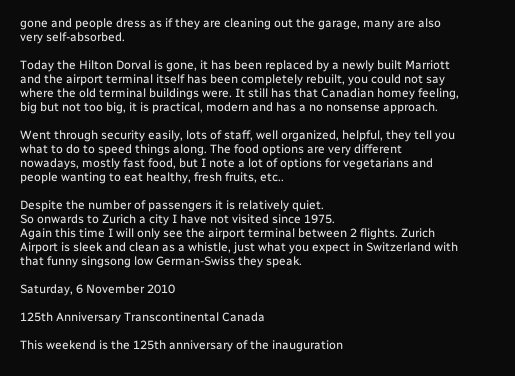gone and people dress as if they are cleaning out the garage, many are also very self-absorbed.

Today the Hilton Dorval is gone, it has been replaced by a newly built Marriott and the airport terminal itself has been completely rebuilt, you could not say where the old terminal buildings were. It still has that Canadian homey feeling, big but not too big, it is practical, modern and has a no nonsense approach.

Went through security easily, lots of staff, well organized, helpful, they tell you what to do to speed things along. The food options are very different nowadays, mostly fast food, but I note a lot of options for vegetarians and people wanting to eat healthy, fresh fruits, etc..

Despite the number of passengers it is relatively quiet.
So onwards to Zurich a city I have not visited since 1975.
Again this time I will only see the airport terminal between 2 flights. Zurich Airport is sleek and clean as a whistle, just what you expect in Switzerland with that funny singsong low German-Swiss they speak.

Saturday, 6 November 2010

125th Anniversary Transcontinental Canada

This weekend is the 125th anniversary of the inauguration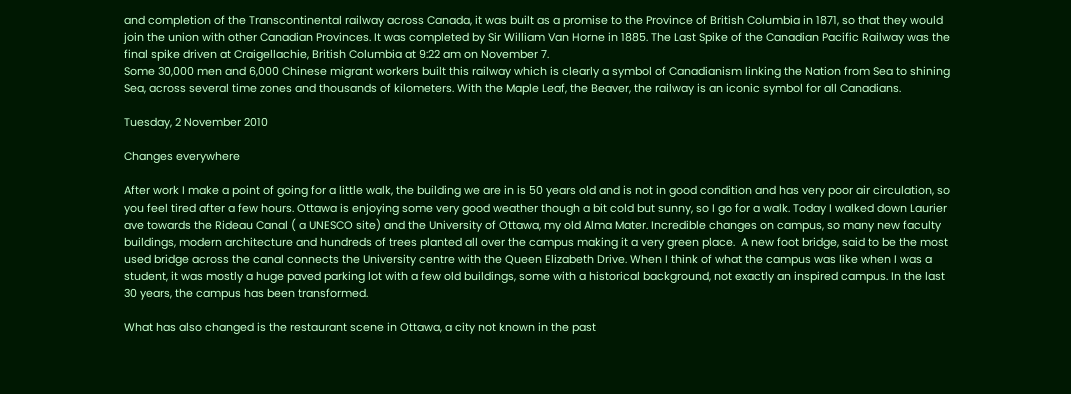and completion of the Transcontinental railway across Canada, it was built as a promise to the Province of British Columbia in 1871, so that they would join the union with other Canadian Provinces. It was completed by Sir William Van Horne in 1885. The Last Spike of the Canadian Pacific Railway was the final spike driven at Craigellachie, British Columbia at 9:22 am on November 7.
Some 30,000 men and 6,000 Chinese migrant workers built this railway which is clearly a symbol of Canadianism linking the Nation from Sea to shining Sea, across several time zones and thousands of kilometers. With the Maple Leaf, the Beaver, the railway is an iconic symbol for all Canadians.

Tuesday, 2 November 2010

Changes everywhere

After work I make a point of going for a little walk, the building we are in is 50 years old and is not in good condition and has very poor air circulation, so you feel tired after a few hours. Ottawa is enjoying some very good weather though a bit cold but sunny, so I go for a walk. Today I walked down Laurier ave towards the Rideau Canal ( a UNESCO site) and the University of Ottawa, my old Alma Mater. Incredible changes on campus, so many new faculty buildings, modern architecture and hundreds of trees planted all over the campus making it a very green place.  A new foot bridge, said to be the most used bridge across the canal connects the University centre with the Queen Elizabeth Drive. When I think of what the campus was like when I was a student, it was mostly a huge paved parking lot with a few old buildings, some with a historical background, not exactly an inspired campus. In the last 30 years, the campus has been transformed.

What has also changed is the restaurant scene in Ottawa, a city not known in the past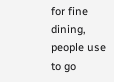for fine dining, people use to go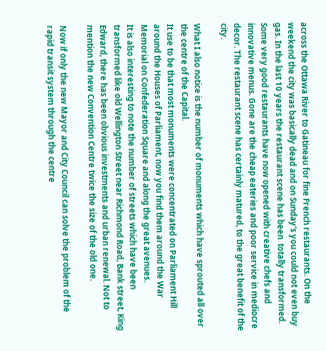across the Ottawa River to Gatineau for fine French restaurants. On the weekend the city was basically dead and on Sunday's you could not even buy gas. In the last 10 years the restaurant scene has been  totally transformed.  Some very good restaurants have now opened with creative chefs and innovative menus. Gone are the cheap eateries and poor service in mediocre decor. The restaurant scene has certainly matured, to the great benefit of the city.

What I also notice is the number of monuments which have sprouted all over the centre of the Capital.
It use to be that most monuments were concentrated on Parliament Hill around the Houses of Parliament, now you find them around the War Memorial on Confederation Square and along the great avenues.
It is also interesting to note the number of streets which have been transformed like old Wellington Street near Richmond Road, Bank street, King Edward, there has been obvious investments and urban renewal. Not to mention the new Convention Centre twice the size of the old one.

Now if only the new Mayor and City Council can solve the problem of the rapid transit system through the centre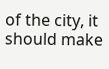of the city, it should make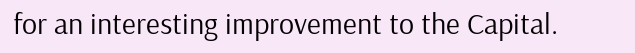for an interesting improvement to the Capital.